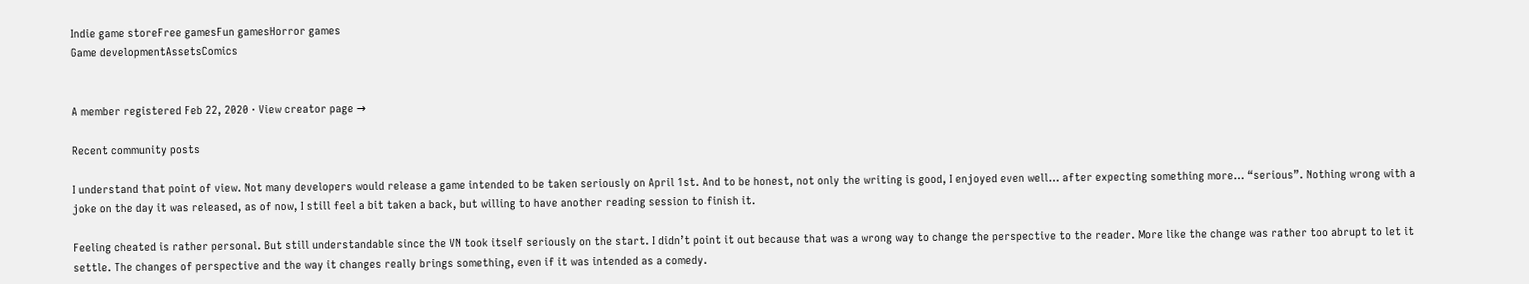Indie game storeFree gamesFun gamesHorror games
Game developmentAssetsComics


A member registered Feb 22, 2020 · View creator page →

Recent community posts

I understand that point of view. Not many developers would release a game intended to be taken seriously on April 1st. And to be honest, not only the writing is good, I enjoyed even well… after expecting something more… “serious”. Nothing wrong with a joke on the day it was released, as of now, I still feel a bit taken a back, but willing to have another reading session to finish it.

Feeling cheated is rather personal. But still understandable since the VN took itself seriously on the start. I didn’t point it out because that was a wrong way to change the perspective to the reader. More like the change was rather too abrupt to let it settle. The changes of perspective and the way it changes really brings something, even if it was intended as a comedy.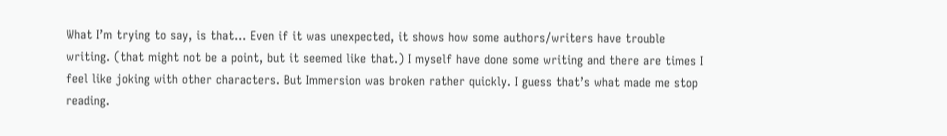What I’m trying to say, is that… Even if it was unexpected, it shows how some authors/writers have trouble writing. (that might not be a point, but it seemed like that.) I myself have done some writing and there are times I feel like joking with other characters. But Immersion was broken rather quickly. I guess that’s what made me stop reading.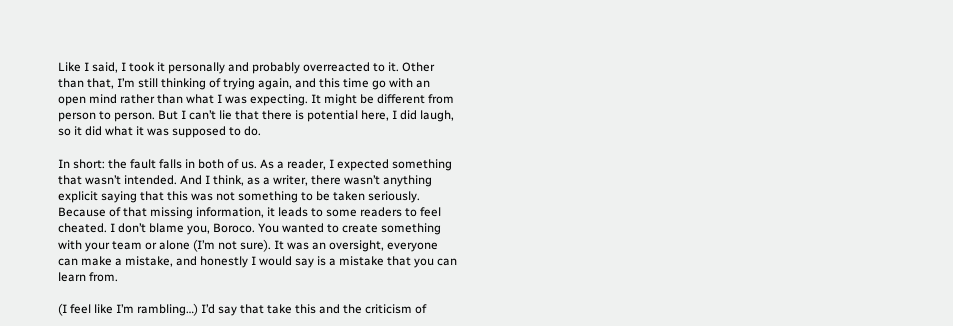Like I said, I took it personally and probably overreacted to it. Other than that, I’m still thinking of trying again, and this time go with an open mind rather than what I was expecting. It might be different from person to person. But I can’t lie that there is potential here, I did laugh, so it did what it was supposed to do.

In short: the fault falls in both of us. As a reader, I expected something that wasn’t intended. And I think, as a writer, there wasn’t anything explicit saying that this was not something to be taken seriously. Because of that missing information, it leads to some readers to feel cheated. I don’t blame you, Boroco. You wanted to create something with your team or alone (I’m not sure). It was an oversight, everyone can make a mistake, and honestly I would say is a mistake that you can learn from.

(I feel like I’m rambling…) I’d say that take this and the criticism of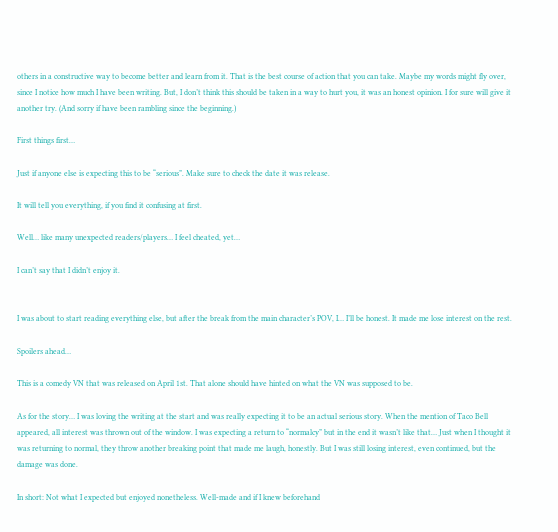others in a constructive way to become better and learn from it. That is the best course of action that you can take. Maybe my words might fly over, since I notice how much I have been writing. But, I don’t think this should be taken in a way to hurt you, it was an honest opinion. I for sure will give it another try. (And sorry if have been rambling since the beginning.)

First things first…

Just if anyone else is expecting this to be “serious”. Make sure to check the date it was release.

It will tell you everything, if you find it confusing at first.

Well… like many unexpected readers/players… I feel cheated, yet…

I can’t say that I didn’t enjoy it.


I was about to start reading everything else, but after the break from the main character’s POV, I… I’ll be honest. It made me lose interest on the rest.

Spoilers ahead…

This is a comedy VN that was released on April 1st. That alone should have hinted on what the VN was supposed to be.

As for the story… I was loving the writing at the start and was really expecting it to be an actual serious story. When the mention of Taco Bell appeared, all interest was thrown out of the window. I was expecting a return to “normalcy” but in the end it wasn’t like that… Just when I thought it was returning to normal, they throw another breaking point that made me laugh, honestly. But I was still losing interest, even continued, but the damage was done.

In short: Not what I expected but enjoyed nonetheless. Well-made and if I knew beforehand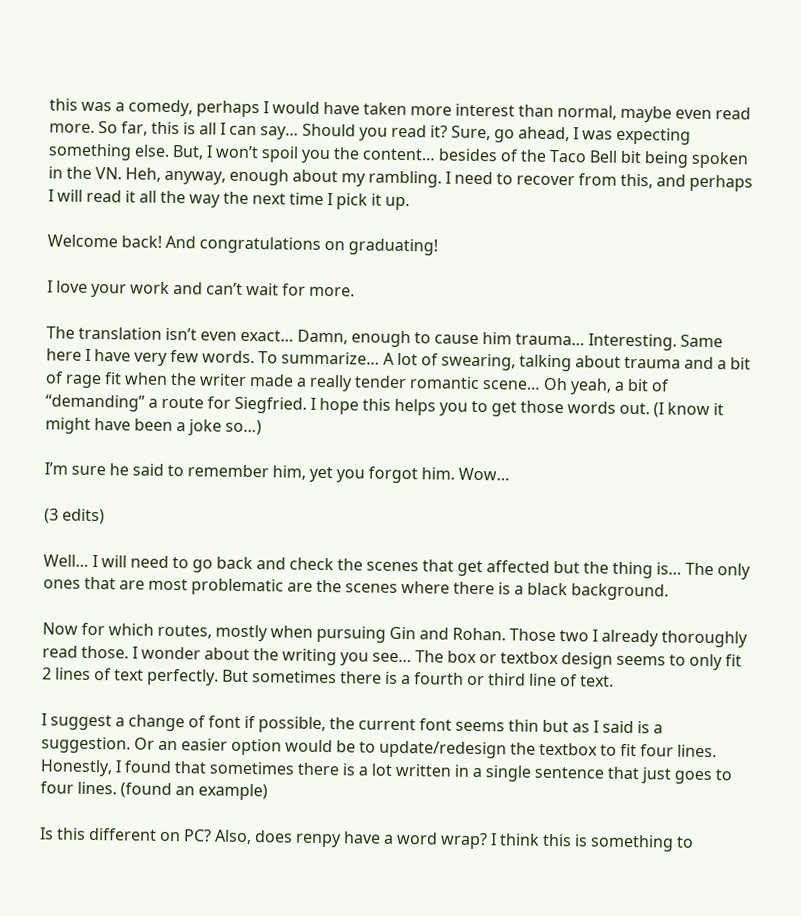this was a comedy, perhaps I would have taken more interest than normal, maybe even read more. So far, this is all I can say… Should you read it? Sure, go ahead, I was expecting something else. But, I won’t spoil you the content… besides of the Taco Bell bit being spoken in the VN. Heh, anyway, enough about my rambling. I need to recover from this, and perhaps I will read it all the way the next time I pick it up.

Welcome back! And congratulations on graduating!

I love your work and can’t wait for more.

The translation isn’t even exact… Damn, enough to cause him trauma… Interesting. Same here I have very few words. To summarize… A lot of swearing, talking about trauma and a bit of rage fit when the writer made a really tender romantic scene… Oh yeah, a bit of “demanding” a route for Siegfried. I hope this helps you to get those words out. (I know it might have been a joke so…)

I’m sure he said to remember him, yet you forgot him. Wow…

(3 edits)

Well… I will need to go back and check the scenes that get affected but the thing is… The only ones that are most problematic are the scenes where there is a black background.

Now for which routes, mostly when pursuing Gin and Rohan. Those two I already thoroughly read those. I wonder about the writing you see… The box or textbox design seems to only fit 2 lines of text perfectly. But sometimes there is a fourth or third line of text.

I suggest a change of font if possible, the current font seems thin but as I said is a suggestion. Or an easier option would be to update/redesign the textbox to fit four lines. Honestly, I found that sometimes there is a lot written in a single sentence that just goes to four lines. (found an example)

Is this different on PC? Also, does renpy have a word wrap? I think this is something to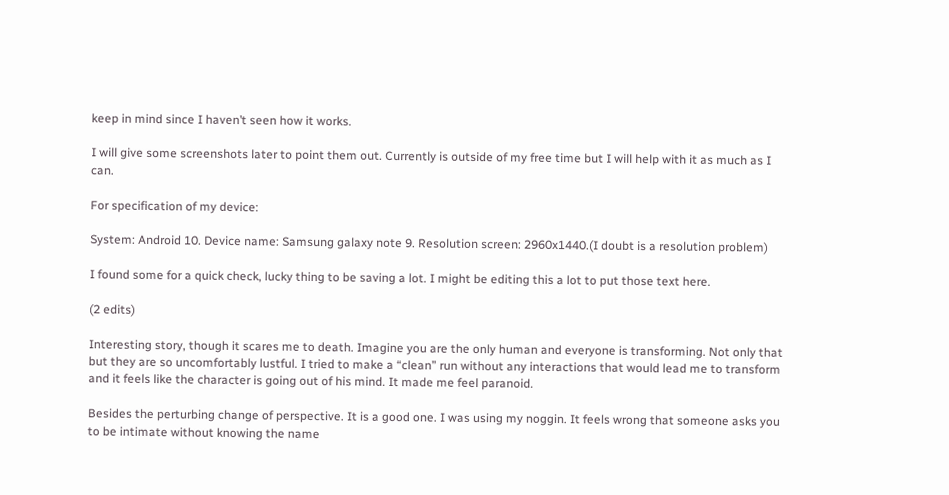keep in mind since I haven’t seen how it works.

I will give some screenshots later to point them out. Currently is outside of my free time but I will help with it as much as I can.

For specification of my device:

System: Android 10. Device name: Samsung galaxy note 9. Resolution screen: 2960x1440.(I doubt is a resolution problem)

I found some for a quick check, lucky thing to be saving a lot. I might be editing this a lot to put those text here.

(2 edits)

Interesting story, though it scares me to death. Imagine you are the only human and everyone is transforming. Not only that but they are so uncomfortably lustful. I tried to make a “clean” run without any interactions that would lead me to transform and it feels like the character is going out of his mind. It made me feel paranoid.

Besides the perturbing change of perspective. It is a good one. I was using my noggin. It feels wrong that someone asks you to be intimate without knowing the name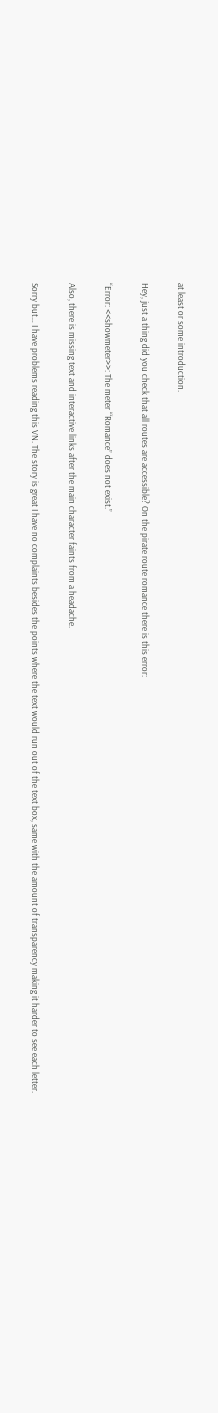at least or some introduction.

Hey, just a thing did you check that all routes are accessible? On the pirate route romance there is this error:

“Error: <<showmeter>>: The meter “‘Romance” does not exist.”

Also, there is missing text and interactive links after the main character faints from a headache.

Sorry but… I have problems reading this VN. The story is great I have no complaints besides the points where the text would run out of the text box, same with the amount of transparency making it harder to see each letter.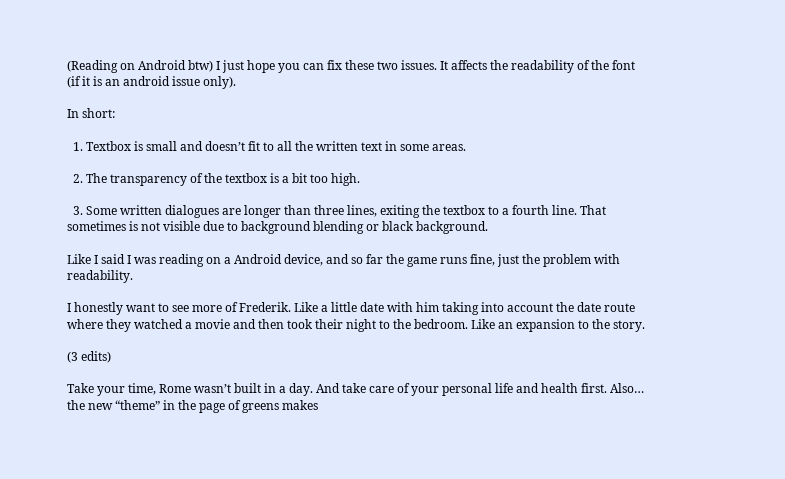(Reading on Android btw) I just hope you can fix these two issues. It affects the readability of the font (if it is an android issue only).

In short:

  1. Textbox is small and doesn’t fit to all the written text in some areas.

  2. The transparency of the textbox is a bit too high.

  3. Some written dialogues are longer than three lines, exiting the textbox to a fourth line. That sometimes is not visible due to background blending or black background.

Like I said I was reading on a Android device, and so far the game runs fine, just the problem with readability.

I honestly want to see more of Frederik. Like a little date with him taking into account the date route where they watched a movie and then took their night to the bedroom. Like an expansion to the story.

(3 edits)

Take your time, Rome wasn’t built in a day. And take care of your personal life and health first. Also… the new “theme” in the page of greens makes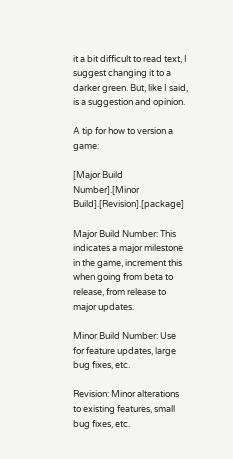it a bit difficult to read text, I suggest changing it to a darker green. But, like I said, is a suggestion and opinion.

A tip for how to version a game:

[Major Build Number].[Minor Build].[Revision].[package]

Major Build Number: This indicates a major milestone in the game, increment this when going from beta to release, from release to major updates.

Minor Build Number: Use for feature updates, large bug fixes, etc.

Revision: Minor alterations to existing features, small bug fixes, etc.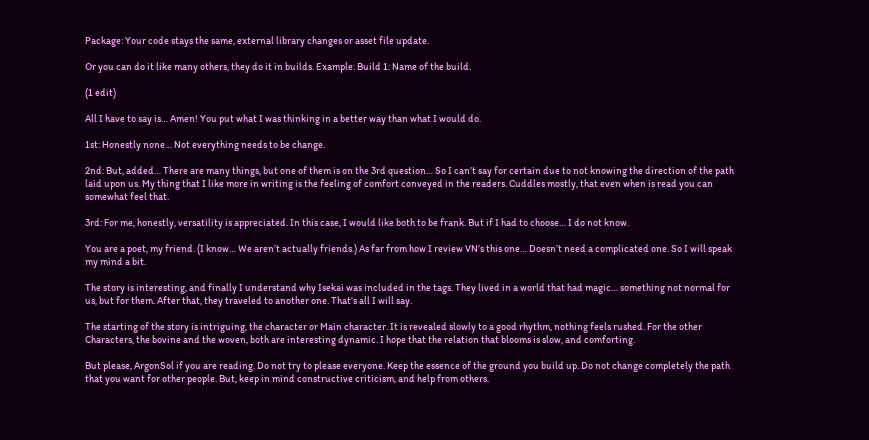Package: Your code stays the same, external library changes or asset file update.

Or you can do it like many others, they do it in builds. Example: Build 1: Name of the build.

(1 edit)

All I have to say is… Amen! You put what I was thinking in a better way than what I would do.

1st: Honestly none… Not everything needs to be change.

2nd: But, added… There are many things, but one of them is on the 3rd question… So I can’t say for certain due to not knowing the direction of the path laid upon us. My thing that I like more in writing is the feeling of comfort conveyed in the readers. Cuddles mostly, that even when is read you can somewhat feel that.

3rd: For me, honestly, versatility is appreciated. In this case, I would like both to be frank. But if I had to choose… I do not know.

You are a poet, my friend. (I know… We aren’t actually friends.) As far from how I review VN’s this one… Doesn’t need a complicated one. So I will speak my mind a bit.

The story is interesting, and finally I understand why Isekai was included in the tags. They lived in a world that had magic… something not normal for us, but for them. After that, they traveled to another one. That’s all I will say.

The starting of the story is intriguing, the character or Main character. It is revealed slowly to a good rhythm, nothing feels rushed. For the other Characters, the bovine and the woven, both are interesting dynamic. I hope that the relation that blooms is slow, and comforting.

But please, ArgonSol if you are reading. Do not try to please everyone. Keep the essence of the ground you build up. Do not change completely the path that you want for other people. But, keep in mind constructive criticism, and help from others.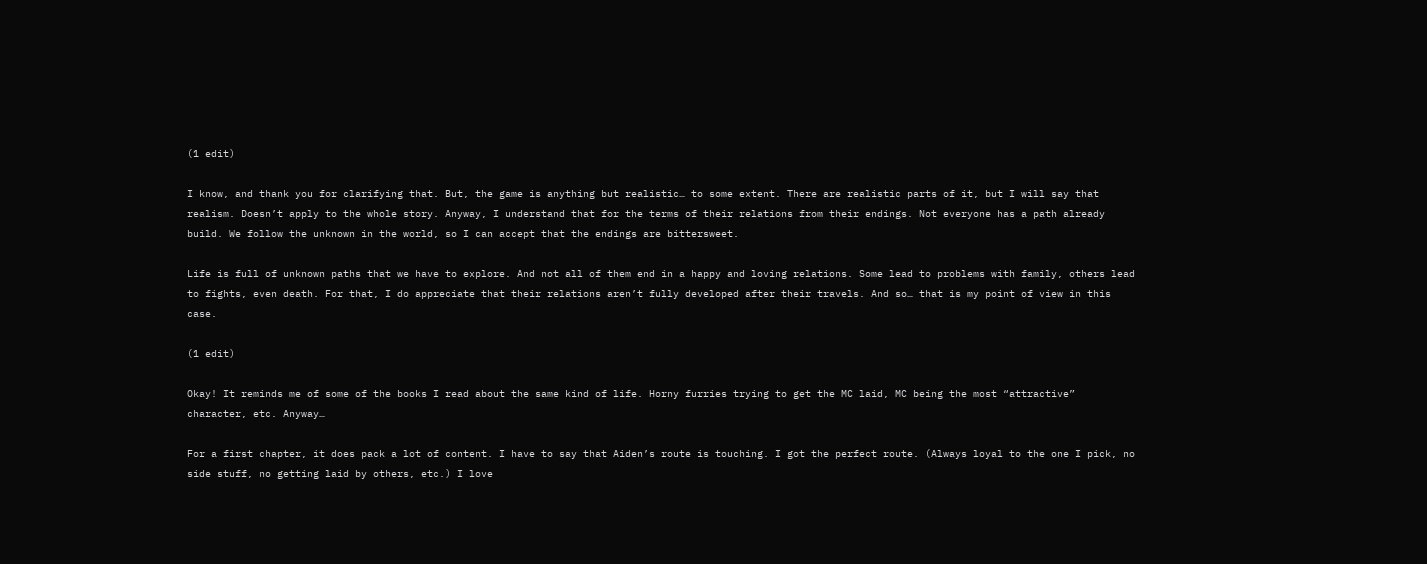(1 edit)

I know, and thank you for clarifying that. But, the game is anything but realistic… to some extent. There are realistic parts of it, but I will say that realism. Doesn’t apply to the whole story. Anyway, I understand that for the terms of their relations from their endings. Not everyone has a path already build. We follow the unknown in the world, so I can accept that the endings are bittersweet.

Life is full of unknown paths that we have to explore. And not all of them end in a happy and loving relations. Some lead to problems with family, others lead to fights, even death. For that, I do appreciate that their relations aren’t fully developed after their travels. And so… that is my point of view in this case.

(1 edit)

Okay! It reminds me of some of the books I read about the same kind of life. Horny furries trying to get the MC laid, MC being the most “attractive” character, etc. Anyway…

For a first chapter, it does pack a lot of content. I have to say that Aiden’s route is touching. I got the perfect route. (Always loyal to the one I pick, no side stuff, no getting laid by others, etc.) I love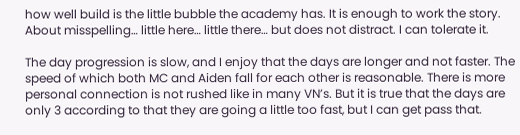how well build is the little bubble the academy has. It is enough to work the story. About misspelling… little here… little there… but does not distract. I can tolerate it.

The day progression is slow, and I enjoy that the days are longer and not faster. The speed of which both MC and Aiden fall for each other is reasonable. There is more personal connection is not rushed like in many VN’s. But it is true that the days are only 3 according to that they are going a little too fast, but I can get pass that.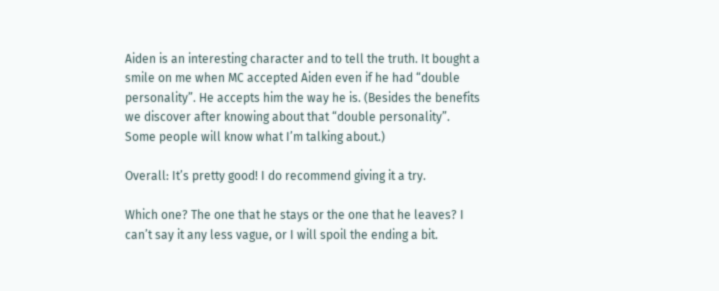Aiden is an interesting character and to tell the truth. It bought a smile on me when MC accepted Aiden even if he had “double personality”. He accepts him the way he is. (Besides the benefits we discover after knowing about that “double personality”. Some people will know what I’m talking about.)

Overall: It’s pretty good! I do recommend giving it a try.

Which one? The one that he stays or the one that he leaves? I can’t say it any less vague, or I will spoil the ending a bit.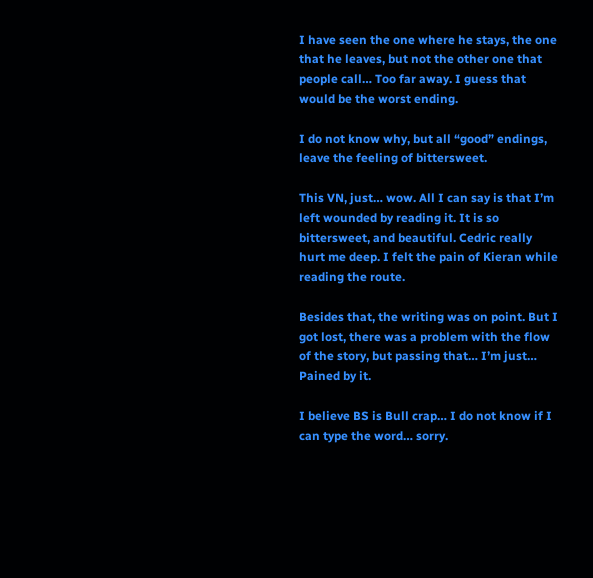I have seen the one where he stays, the one that he leaves, but not the other one that people call… Too far away. I guess that would be the worst ending.

I do not know why, but all “good” endings, leave the feeling of bittersweet.

This VN, just… wow. All I can say is that I’m left wounded by reading it. It is so bittersweet, and beautiful. Cedric really hurt me deep. I felt the pain of Kieran while reading the route.

Besides that, the writing was on point. But I got lost, there was a problem with the flow of the story, but passing that… I’m just… Pained by it.

I believe BS is Bull crap… I do not know if I can type the word… sorry.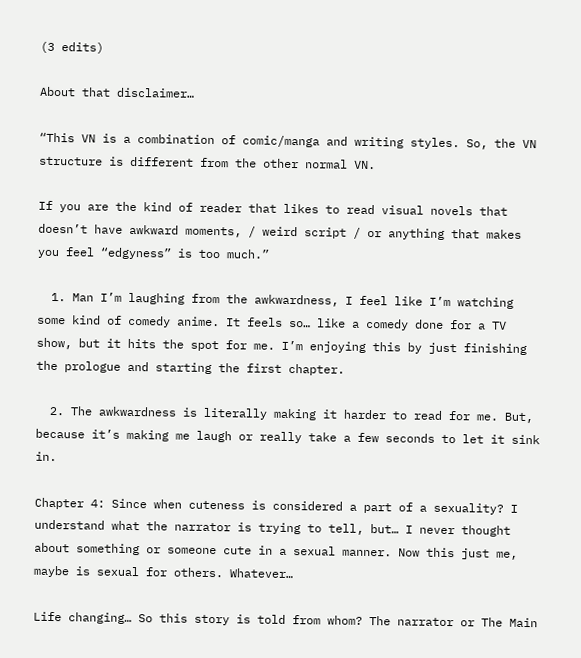(3 edits)

About that disclaimer…

“This VN is a combination of comic/manga and writing styles. So, the VN structure is different from the other normal VN.

If you are the kind of reader that likes to read visual novels that doesn’t have awkward moments, / weird script / or anything that makes you feel “edgyness” is too much.”

  1. Man I’m laughing from the awkwardness, I feel like I’m watching some kind of comedy anime. It feels so… like a comedy done for a TV show, but it hits the spot for me. I’m enjoying this by just finishing the prologue and starting the first chapter.

  2. The awkwardness is literally making it harder to read for me. But, because it’s making me laugh or really take a few seconds to let it sink in.

Chapter 4: Since when cuteness is considered a part of a sexuality? I understand what the narrator is trying to tell, but… I never thought about something or someone cute in a sexual manner. Now this just me, maybe is sexual for others. Whatever…

Life changing… So this story is told from whom? The narrator or The Main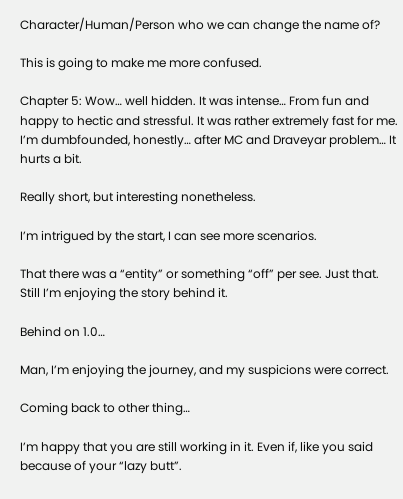Character/Human/Person who we can change the name of?

This is going to make me more confused.

Chapter 5: Wow… well hidden. It was intense… From fun and happy to hectic and stressful. It was rather extremely fast for me. I’m dumbfounded, honestly… after MC and Draveyar problem… It hurts a bit.

Really short, but interesting nonetheless.

I’m intrigued by the start, I can see more scenarios.

That there was a “entity” or something “off” per see. Just that. Still I’m enjoying the story behind it.

Behind on 1.0…

Man, I’m enjoying the journey, and my suspicions were correct.

Coming back to other thing…

I’m happy that you are still working in it. Even if, like you said because of your “lazy butt”.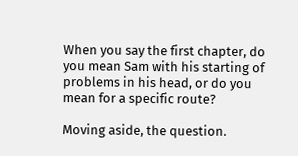When you say the first chapter, do you mean Sam with his starting of problems in his head, or do you mean for a specific route?

Moving aside, the question.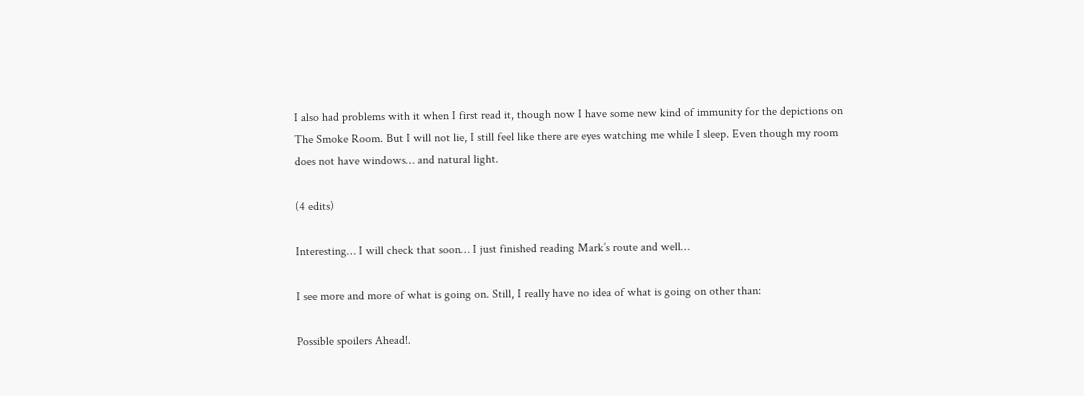I also had problems with it when I first read it, though now I have some new kind of immunity for the depictions on The Smoke Room. But I will not lie, I still feel like there are eyes watching me while I sleep. Even though my room does not have windows… and natural light.

(4 edits)

Interesting… I will check that soon… I just finished reading Mark’s route and well…

I see more and more of what is going on. Still, I really have no idea of what is going on other than:

Possible spoilers Ahead!.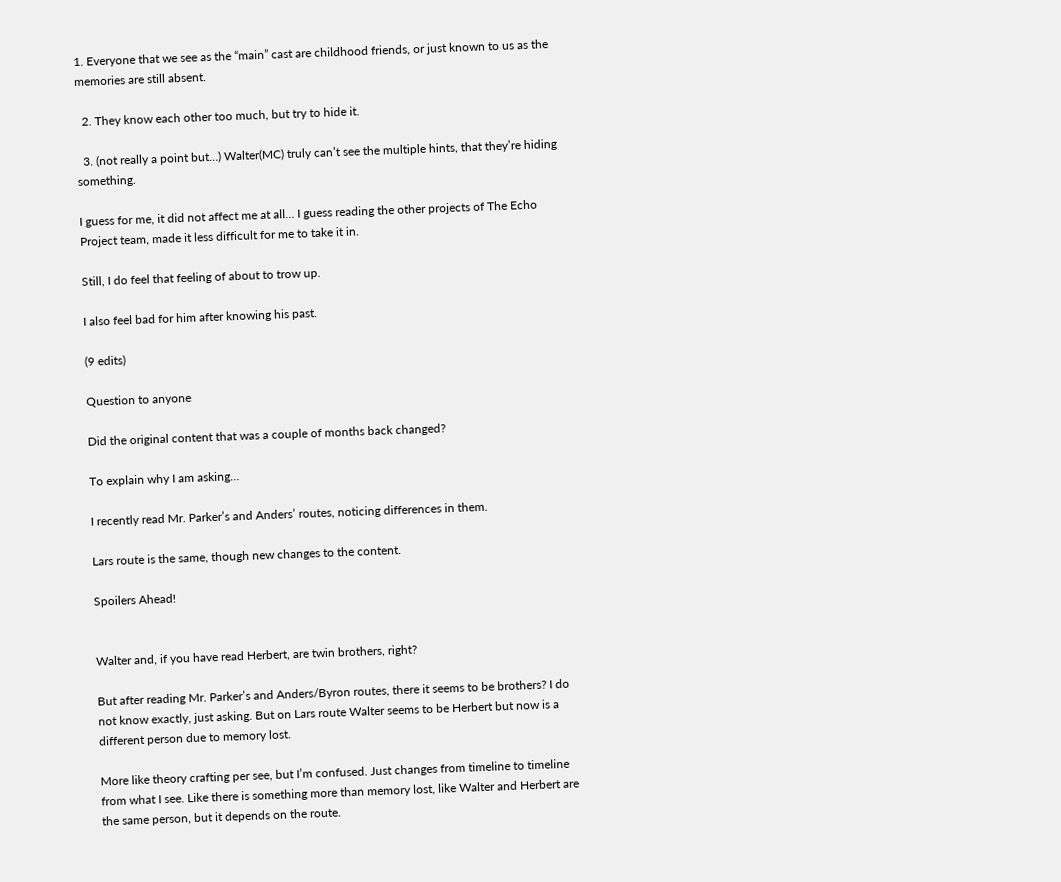1. Everyone that we see as the “main” cast are childhood friends, or just known to us as the memories are still absent.

  2. They know each other too much, but try to hide it.

  3. (not really a point but…) Walter(MC) truly can’t see the multiple hints, that they’re hiding something.

I guess for me, it did not affect me at all… I guess reading the other projects of The Echo Project team, made it less difficult for me to take it in.

Still, I do feel that feeling of about to trow up.

I also feel bad for him after knowing his past.

(9 edits)

Question to anyone

Did the original content that was a couple of months back changed?

To explain why I am asking…

I recently read Mr. Parker’s and Anders’ routes, noticing differences in them.

Lars route is the same, though new changes to the content.

Spoilers Ahead!


Walter and, if you have read Herbert, are twin brothers, right?

But after reading Mr. Parker’s and Anders/Byron routes, there it seems to be brothers? I do not know exactly, just asking. But on Lars route Walter seems to be Herbert but now is a different person due to memory lost.

More like theory crafting per see, but I’m confused. Just changes from timeline to timeline from what I see. Like there is something more than memory lost, like Walter and Herbert are the same person, but it depends on the route.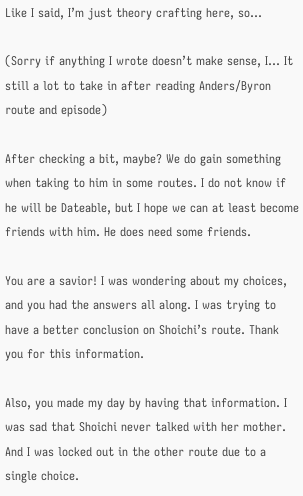Like I said, I’m just theory crafting here, so…

(Sorry if anything I wrote doesn’t make sense, I… It still a lot to take in after reading Anders/Byron route and episode)

After checking a bit, maybe? We do gain something when taking to him in some routes. I do not know if he will be Dateable, but I hope we can at least become friends with him. He does need some friends.

You are a savior! I was wondering about my choices, and you had the answers all along. I was trying to have a better conclusion on Shoichi’s route. Thank you for this information.

Also, you made my day by having that information. I was sad that Shoichi never talked with her mother. And I was locked out in the other route due to a single choice.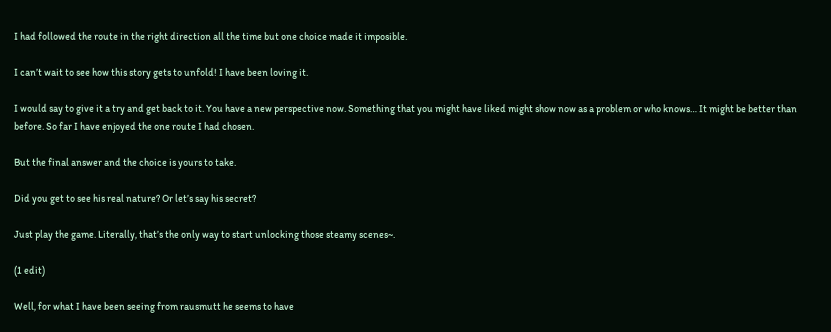I had followed the route in the right direction all the time but one choice made it imposible.

I can’t wait to see how this story gets to unfold! I have been loving it.

I would say to give it a try and get back to it. You have a new perspective now. Something that you might have liked might show now as a problem or who knows… It might be better than before. So far I have enjoyed the one route I had chosen.

But the final answer and the choice is yours to take.

Did you get to see his real nature? Or let’s say his secret?

Just play the game. Literally, that’s the only way to start unlocking those steamy scenes~.

(1 edit)

Well, for what I have been seeing from rausmutt he seems to have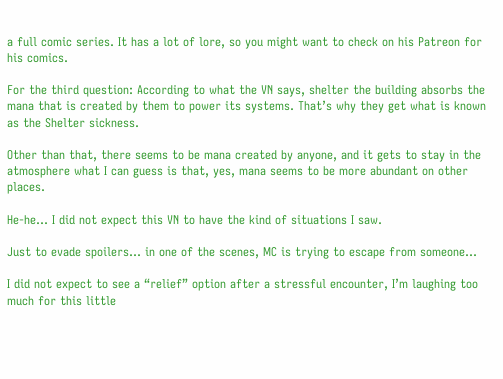a full comic series. It has a lot of lore, so you might want to check on his Patreon for his comics.

For the third question: According to what the VN says, shelter the building absorbs the mana that is created by them to power its systems. That’s why they get what is known as the Shelter sickness.

Other than that, there seems to be mana created by anyone, and it gets to stay in the atmosphere what I can guess is that, yes, mana seems to be more abundant on other places.

He-he… I did not expect this VN to have the kind of situations I saw.

Just to evade spoilers… in one of the scenes, MC is trying to escape from someone…

I did not expect to see a “relief” option after a stressful encounter, I’m laughing too much for this little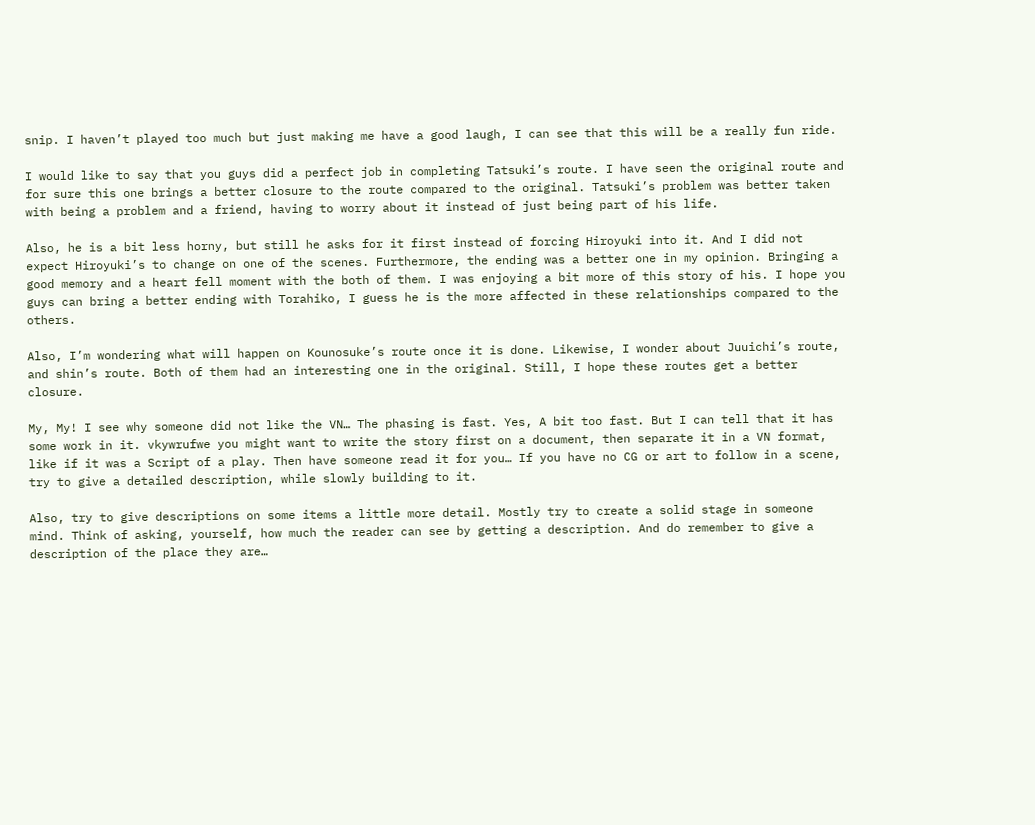snip. I haven’t played too much but just making me have a good laugh, I can see that this will be a really fun ride.

I would like to say that you guys did a perfect job in completing Tatsuki’s route. I have seen the original route and for sure this one brings a better closure to the route compared to the original. Tatsuki’s problem was better taken with being a problem and a friend, having to worry about it instead of just being part of his life.

Also, he is a bit less horny, but still he asks for it first instead of forcing Hiroyuki into it. And I did not expect Hiroyuki’s to change on one of the scenes. Furthermore, the ending was a better one in my opinion. Bringing a good memory and a heart fell moment with the both of them. I was enjoying a bit more of this story of his. I hope you guys can bring a better ending with Torahiko, I guess he is the more affected in these relationships compared to the others.

Also, I’m wondering what will happen on Kounosuke’s route once it is done. Likewise, I wonder about Juuichi’s route, and shin’s route. Both of them had an interesting one in the original. Still, I hope these routes get a better closure.

My, My! I see why someone did not like the VN… The phasing is fast. Yes, A bit too fast. But I can tell that it has some work in it. vkywrufwe you might want to write the story first on a document, then separate it in a VN format, like if it was a Script of a play. Then have someone read it for you… If you have no CG or art to follow in a scene, try to give a detailed description, while slowly building to it.

Also, try to give descriptions on some items a little more detail. Mostly try to create a solid stage in someone mind. Think of asking, yourself, how much the reader can see by getting a description. And do remember to give a description of the place they are…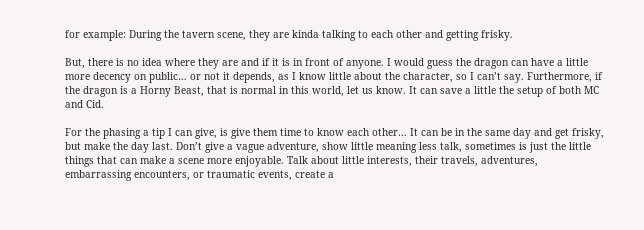for example: During the tavern scene, they are kinda talking to each other and getting frisky.

But, there is no idea where they are and if it is in front of anyone. I would guess the dragon can have a little more decency on public… or not it depends, as I know little about the character, so I can’t say. Furthermore, if the dragon is a Horny Beast, that is normal in this world, let us know. It can save a little the setup of both MC and Cid.

For the phasing a tip I can give, is give them time to know each other… It can be in the same day and get frisky, but make the day last. Don’t give a vague adventure, show little meaning less talk, sometimes is just the little things that can make a scene more enjoyable. Talk about little interests, their travels, adventures, embarrassing encounters, or traumatic events, create a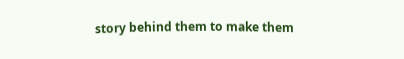story behind them to make them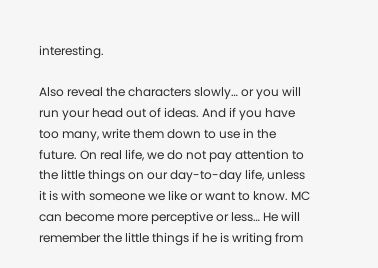interesting.

Also reveal the characters slowly… or you will run your head out of ideas. And if you have too many, write them down to use in the future. On real life, we do not pay attention to the little things on our day-to-day life, unless it is with someone we like or want to know. MC can become more perceptive or less… He will remember the little things if he is writing from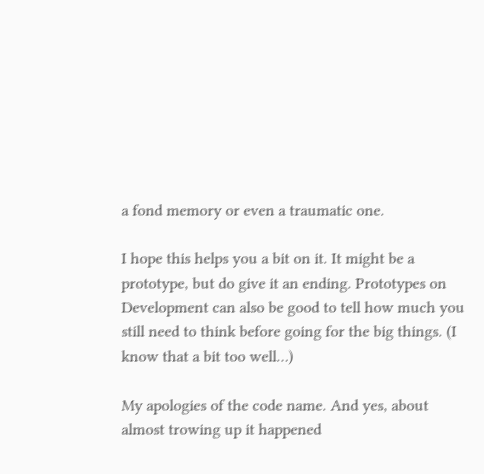a fond memory or even a traumatic one.

I hope this helps you a bit on it. It might be a prototype, but do give it an ending. Prototypes on Development can also be good to tell how much you still need to think before going for the big things. (I know that a bit too well…)

My apologies of the code name. And yes, about almost trowing up it happened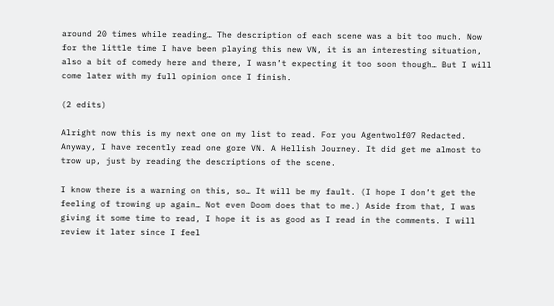around 20 times while reading… The description of each scene was a bit too much. Now for the little time I have been playing this new VN, it is an interesting situation, also a bit of comedy here and there, I wasn’t expecting it too soon though… But I will come later with my full opinion once I finish.

(2 edits)

Alright now this is my next one on my list to read. For you Agentwolf07 Redacted. Anyway, I have recently read one gore VN. A Hellish Journey. It did get me almost to trow up, just by reading the descriptions of the scene.

I know there is a warning on this, so… It will be my fault. (I hope I don’t get the feeling of trowing up again… Not even Doom does that to me.) Aside from that, I was giving it some time to read, I hope it is as good as I read in the comments. I will review it later since I feel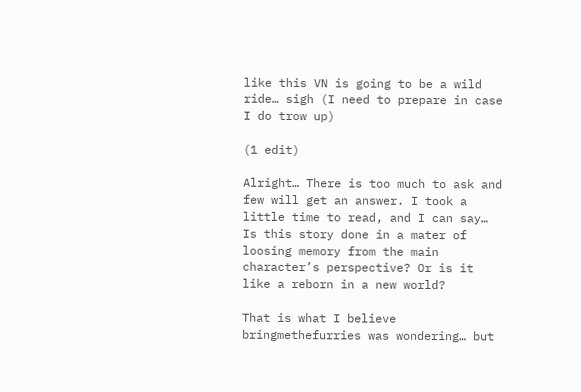like this VN is going to be a wild ride… sigh (I need to prepare in case I do trow up)

(1 edit)

Alright… There is too much to ask and few will get an answer. I took a little time to read, and I can say… Is this story done in a mater of loosing memory from the main character’s perspective? Or is it like a reborn in a new world?

That is what I believe bringmethefurries was wondering… but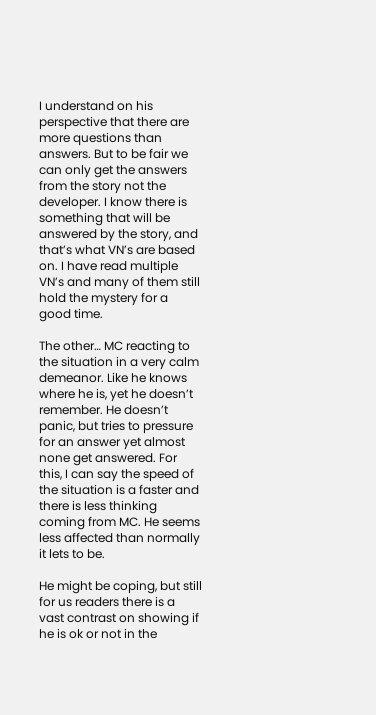I understand on his perspective that there are more questions than answers. But to be fair we can only get the answers from the story not the developer. I know there is something that will be answered by the story, and that’s what VN’s are based on. I have read multiple VN’s and many of them still hold the mystery for a good time.

The other… MC reacting to the situation in a very calm demeanor. Like he knows where he is, yet he doesn’t remember. He doesn’t panic, but tries to pressure for an answer yet almost none get answered. For this, I can say the speed of the situation is a faster and there is less thinking coming from MC. He seems less affected than normally it lets to be.

He might be coping, but still for us readers there is a vast contrast on showing if he is ok or not in the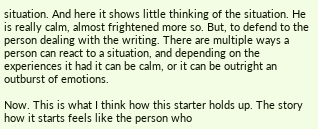situation. And here it shows little thinking of the situation. He is really calm, almost frightened more so. But, to defend to the person dealing with the writing. There are multiple ways a person can react to a situation, and depending on the experiences it had it can be calm, or it can be outright an outburst of emotions.

Now. This is what I think how this starter holds up. The story how it starts feels like the person who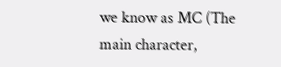we know as MC (The main character,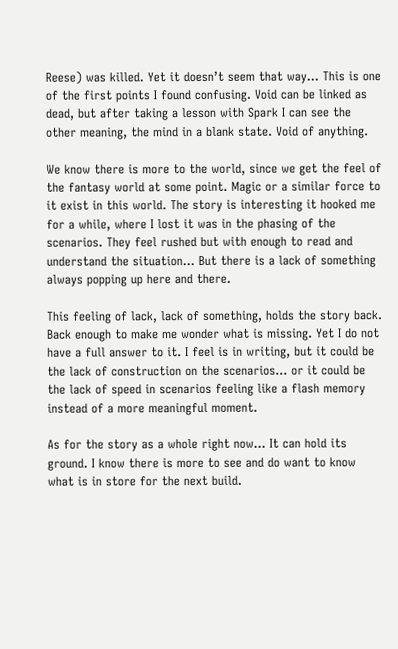Reese) was killed. Yet it doesn’t seem that way… This is one of the first points I found confusing. Void can be linked as dead, but after taking a lesson with Spark I can see the other meaning, the mind in a blank state. Void of anything.

We know there is more to the world, since we get the feel of the fantasy world at some point. Magic or a similar force to it exist in this world. The story is interesting it hooked me for a while, where I lost it was in the phasing of the scenarios. They feel rushed but with enough to read and understand the situation… But there is a lack of something always popping up here and there.

This feeling of lack, lack of something, holds the story back. Back enough to make me wonder what is missing. Yet I do not have a full answer to it. I feel is in writing, but it could be the lack of construction on the scenarios… or it could be the lack of speed in scenarios feeling like a flash memory instead of a more meaningful moment.

As for the story as a whole right now… It can hold its ground. I know there is more to see and do want to know what is in store for the next build.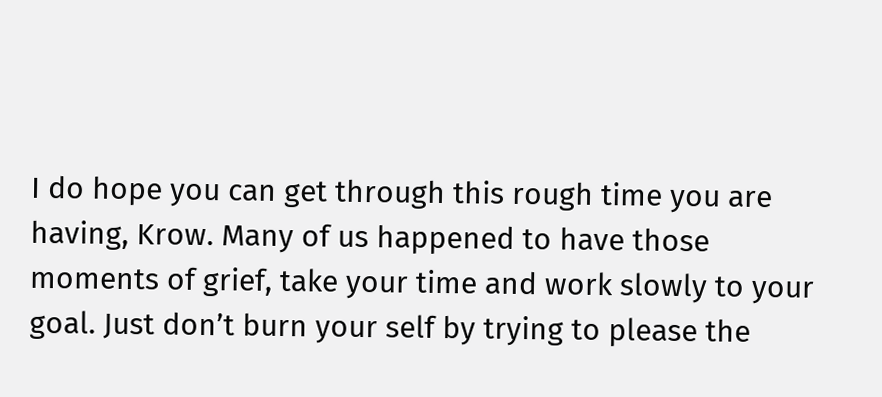I do hope you can get through this rough time you are having, Krow. Many of us happened to have those moments of grief, take your time and work slowly to your goal. Just don’t burn your self by trying to please the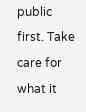public first. Take care for what it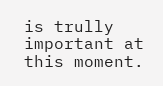is trully important at this moment.